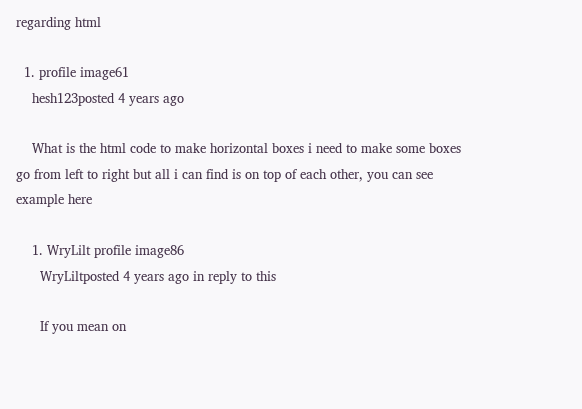regarding html

  1. profile image61
    hesh123posted 4 years ago

    What is the html code to make horizontal boxes i need to make some boxes go from left to right but all i can find is on top of each other, you can see example here

    1. WryLilt profile image86
      WryLiltposted 4 years ago in reply to this

      If you mean on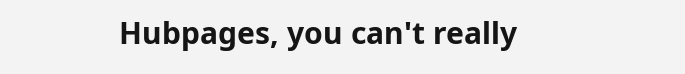Hubpages, you can't really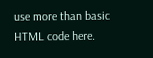use more than basic HTML code here.